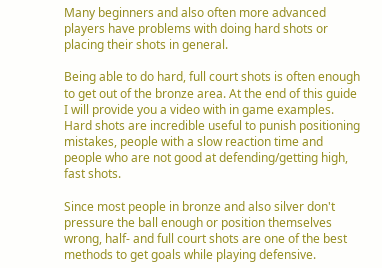Many beginners and also often more advanced players have problems with doing hard shots or placing their shots in general.

Being able to do hard, full court shots is often enough to get out of the bronze area. At the end of this guide I will provide you a video with in game examples. Hard shots are incredible useful to punish positioning mistakes, people with a slow reaction time and people who are not good at defending/getting high, fast shots.

Since most people in bronze and also silver don't pressure the ball enough or position themselves wrong, half- and full court shots are one of the best methods to get goals while playing defensive.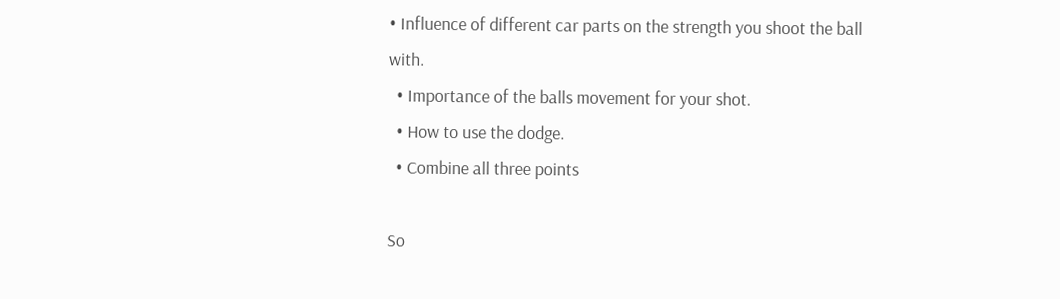• Influence of different car parts on the strength you shoot the ball with.
  • Importance of the balls movement for your shot.
  • How to use the dodge.
  • Combine all three points

So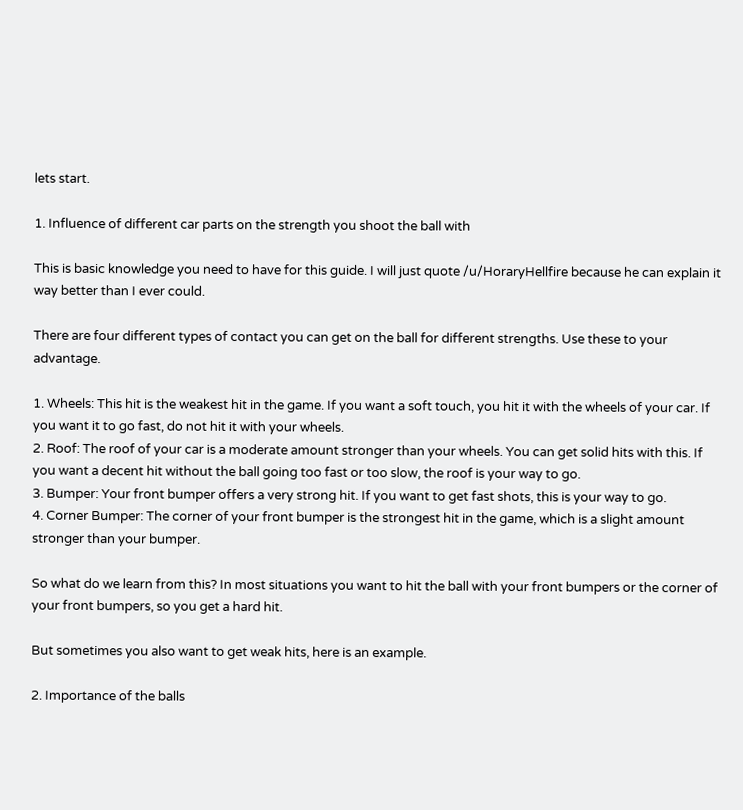lets start.

1. Influence of different car parts on the strength you shoot the ball with

This is basic knowledge you need to have for this guide. I will just quote /u/HoraryHellfire because he can explain it way better than I ever could.

There are four different types of contact you can get on the ball for different strengths. Use these to your advantage.

1. Wheels: This hit is the weakest hit in the game. If you want a soft touch, you hit it with the wheels of your car. If you want it to go fast, do not hit it with your wheels.
2. Roof: The roof of your car is a moderate amount stronger than your wheels. You can get solid hits with this. If you want a decent hit without the ball going too fast or too slow, the roof is your way to go.
3. Bumper: Your front bumper offers a very strong hit. If you want to get fast shots, this is your way to go.
4. Corner Bumper: The corner of your front bumper is the strongest hit in the game, which is a slight amount stronger than your bumper.

So what do we learn from this? In most situations you want to hit the ball with your front bumpers or the corner of your front bumpers, so you get a hard hit.

But sometimes you also want to get weak hits, here is an example.

2. Importance of the balls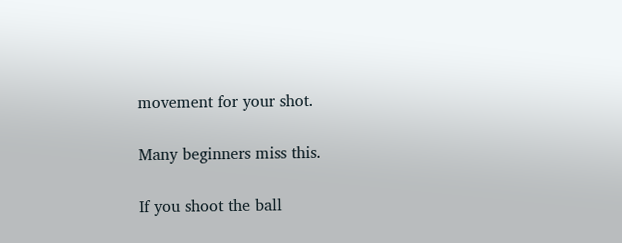movement for your shot.

Many beginners miss this.

If you shoot the ball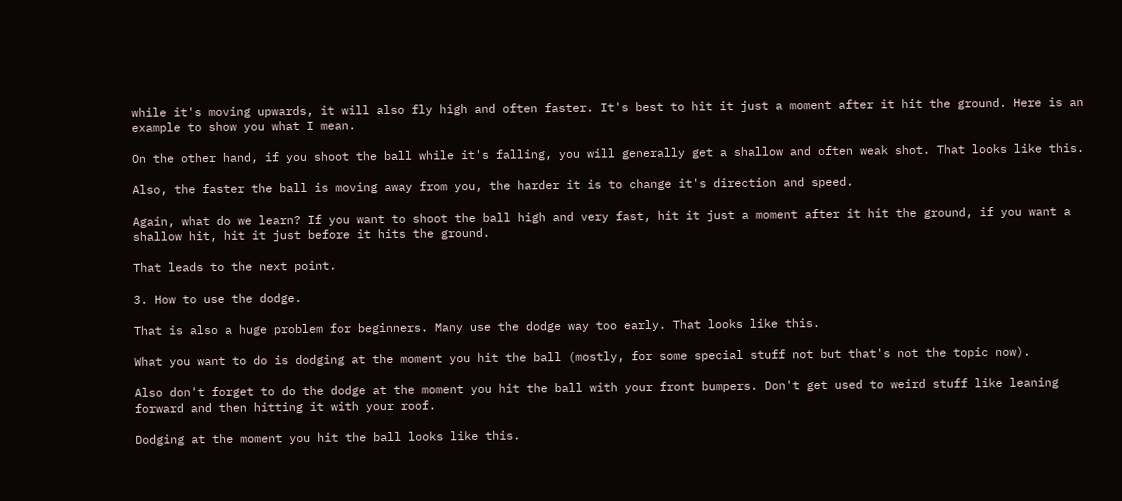while it's moving upwards, it will also fly high and often faster. It's best to hit it just a moment after it hit the ground. Here is an example to show you what I mean.

On the other hand, if you shoot the ball while it's falling, you will generally get a shallow and often weak shot. That looks like this.

Also, the faster the ball is moving away from you, the harder it is to change it's direction and speed.

Again, what do we learn? If you want to shoot the ball high and very fast, hit it just a moment after it hit the ground, if you want a shallow hit, hit it just before it hits the ground.

That leads to the next point.

3. How to use the dodge.

That is also a huge problem for beginners. Many use the dodge way too early. That looks like this.

What you want to do is dodging at the moment you hit the ball (mostly, for some special stuff not but that's not the topic now).

Also don't forget to do the dodge at the moment you hit the ball with your front bumpers. Don't get used to weird stuff like leaning forward and then hitting it with your roof.

Dodging at the moment you hit the ball looks like this.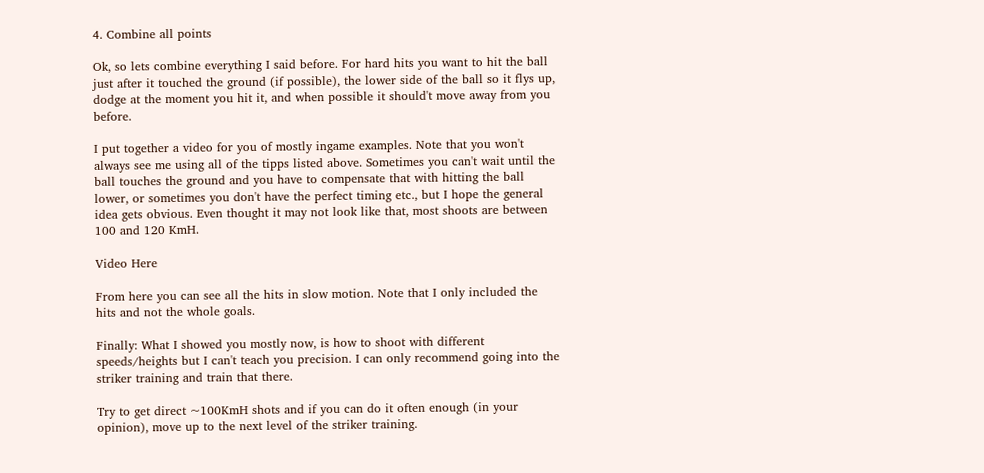4. Combine all points

Ok, so lets combine everything I said before. For hard hits you want to hit the ball just after it touched the ground (if possible), the lower side of the ball so it flys up, dodge at the moment you hit it, and when possible it should't move away from you before.

I put together a video for you of mostly ingame examples. Note that you won't always see me using all of the tipps listed above. Sometimes you can't wait until the ball touches the ground and you have to compensate that with hitting the ball lower, or sometimes you don't have the perfect timing etc., but I hope the general idea gets obvious. Even thought it may not look like that, most shoots are between 100 and 120 KmH.

Video Here

From here you can see all the hits in slow motion. Note that I only included the hits and not the whole goals.

Finally: What I showed you mostly now, is how to shoot with different speeds/heights but I can't teach you precision. I can only recommend going into the striker training and train that there.

Try to get direct ~100KmH shots and if you can do it often enough (in your opinion), move up to the next level of the striker training.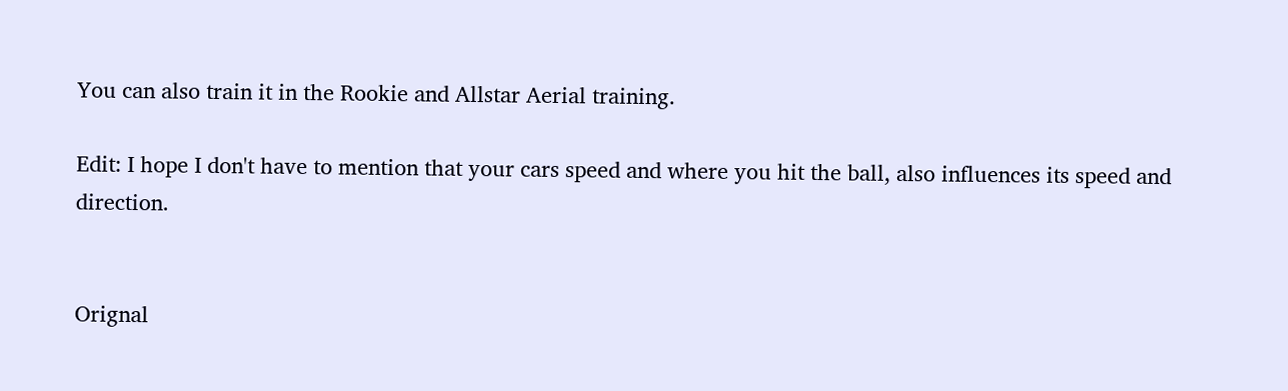You can also train it in the Rookie and Allstar Aerial training.

Edit: I hope I don't have to mention that your cars speed and where you hit the ball, also influences its speed and direction.


Orignal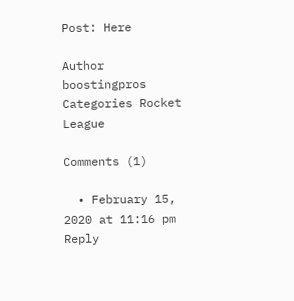Post: Here

Author boostingpros
Categories Rocket League

Comments (1)

  • February 15, 2020 at 11:16 pm Reply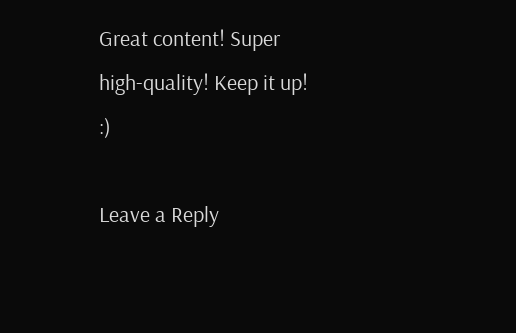Great content! Super high-quality! Keep it up! :)

Leave a Reply